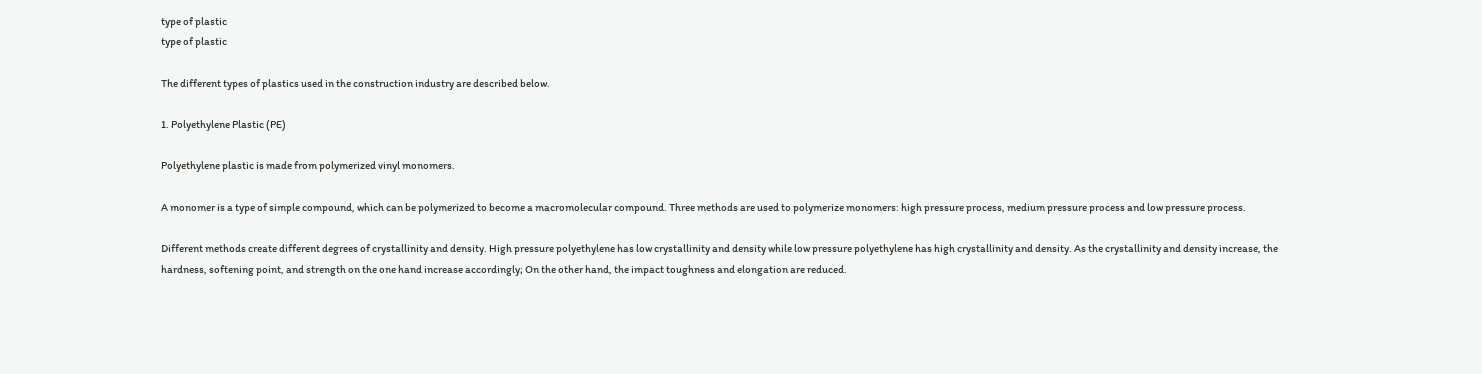type of plastic
type of plastic

The different types of plastics used in the construction industry are described below.

1. Polyethylene Plastic (PE)

Polyethylene plastic is made from polymerized vinyl monomers.

A monomer is a type of simple compound, which can be polymerized to become a macromolecular compound. Three methods are used to polymerize monomers: high pressure process, medium pressure process and low pressure process.

Different methods create different degrees of crystallinity and density. High pressure polyethylene has low crystallinity and density while low pressure polyethylene has high crystallinity and density. As the crystallinity and density increase, the hardness, softening point, and strength on the one hand increase accordingly; On the other hand, the impact toughness and elongation are reduced.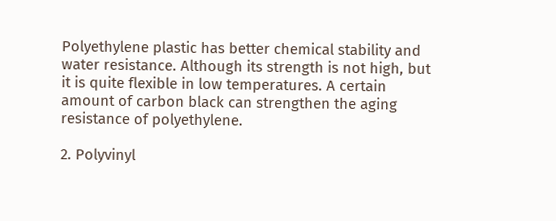Polyethylene plastic has better chemical stability and water resistance. Although its strength is not high, but it is quite flexible in low temperatures. A certain amount of carbon black can strengthen the aging resistance of polyethylene.

2. Polyvinyl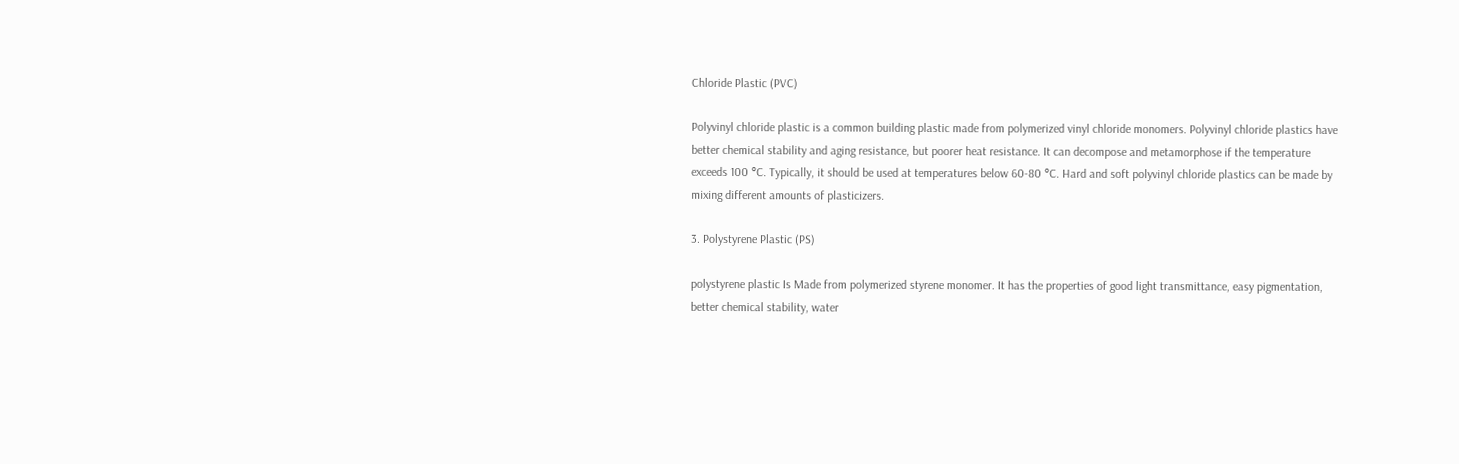Chloride Plastic (PVC)

Polyvinyl chloride plastic is a common building plastic made from polymerized vinyl chloride monomers. Polyvinyl chloride plastics have better chemical stability and aging resistance, but poorer heat resistance. It can decompose and metamorphose if the temperature exceeds 100 °C. Typically, it should be used at temperatures below 60-80 °C. Hard and soft polyvinyl chloride plastics can be made by mixing different amounts of plasticizers.

3. Polystyrene Plastic (PS)

polystyrene plastic Is Made from polymerized styrene monomer. It has the properties of good light transmittance, easy pigmentation, better chemical stability, water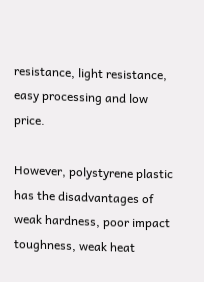resistance, light resistance, easy processing and low price.

However, polystyrene plastic has the disadvantages of weak hardness, poor impact toughness, weak heat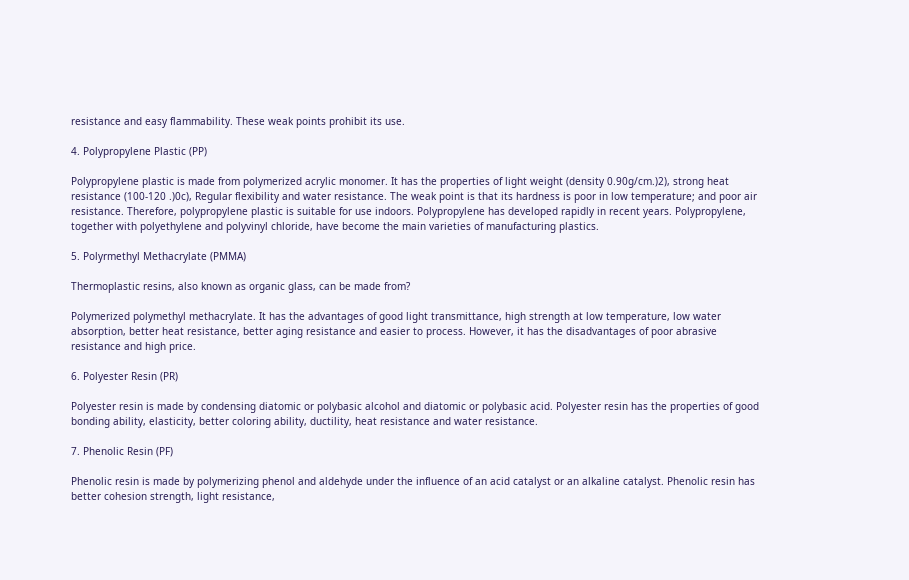resistance and easy flammability. These weak points prohibit its use.

4. Polypropylene Plastic (PP)

Polypropylene plastic is made from polymerized acrylic monomer. It has the properties of light weight (density 0.90g/cm.)2), strong heat resistance (100-120 .)0c), Regular flexibility and water resistance. The weak point is that its hardness is poor in low temperature; and poor air resistance. Therefore, polypropylene plastic is suitable for use indoors. Polypropylene has developed rapidly in recent years. Polypropylene, together with polyethylene and polyvinyl chloride, have become the main varieties of manufacturing plastics.

5. Polyrmethyl Methacrylate (PMMA)

Thermoplastic resins, also known as organic glass, can be made from?

Polymerized polymethyl methacrylate. It has the advantages of good light transmittance, high strength at low temperature, low water absorption, better heat resistance, better aging resistance and easier to process. However, it has the disadvantages of poor abrasive resistance and high price.

6. Polyester Resin (PR)

Polyester resin is made by condensing diatomic or polybasic alcohol and diatomic or polybasic acid. Polyester resin has the properties of good bonding ability, elasticity, better coloring ability, ductility, heat resistance and water resistance.

7. Phenolic Resin (PF)

Phenolic resin is made by polymerizing phenol and aldehyde under the influence of an acid catalyst or an alkaline catalyst. Phenolic resin has better cohesion strength, light resistance,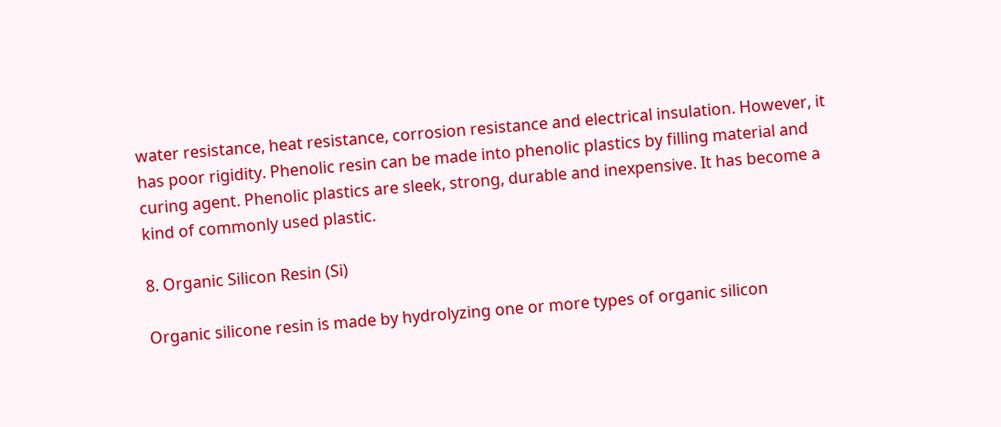water resistance, heat resistance, corrosion resistance and electrical insulation. However, it has poor rigidity. Phenolic resin can be made into phenolic plastics by filling material and curing agent. Phenolic plastics are sleek, strong, durable and inexpensive. It has become a kind of commonly used plastic.

8. Organic Silicon Resin (Si)

Organic silicone resin is made by hydrolyzing one or more types of organic silicon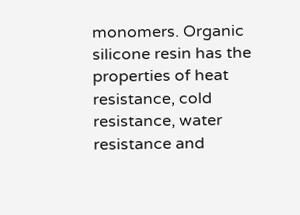monomers. Organic silicone resin has the properties of heat resistance, cold resistance, water resistance and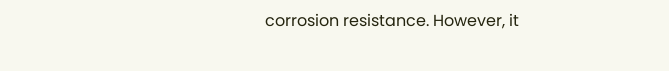corrosion resistance. However, it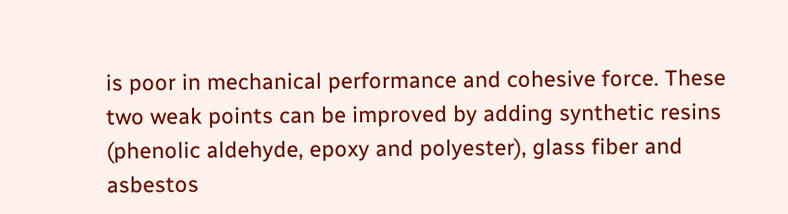is poor in mechanical performance and cohesive force. These two weak points can be improved by adding synthetic resins (phenolic aldehyde, epoxy and polyester), glass fiber and asbestos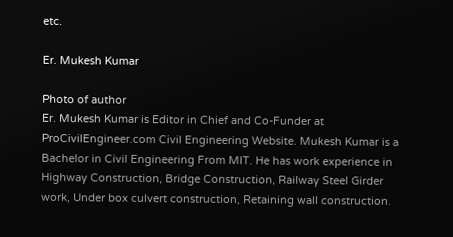etc.

Er. Mukesh Kumar

Photo of author
Er. Mukesh Kumar is Editor in Chief and Co-Funder at ProCivilEngineer.com Civil Engineering Website. Mukesh Kumar is a Bachelor in Civil Engineering From MIT. He has work experience in Highway Construction, Bridge Construction, Railway Steel Girder work, Under box culvert construction, Retaining wall construction.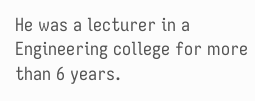He was a lecturer in a Engineering college for more than 6 years.